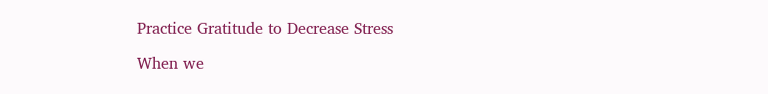Practice Gratitude to Decrease Stress

When we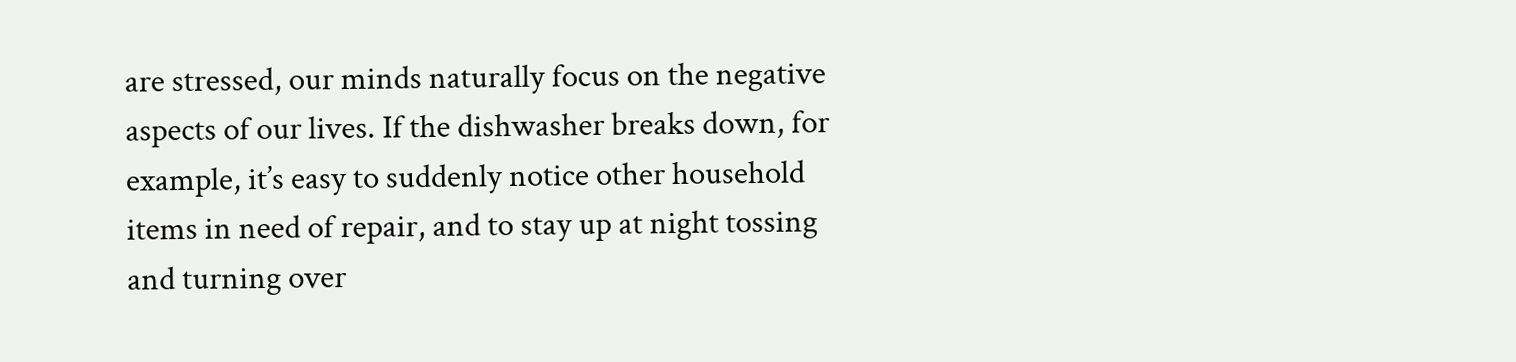are stressed, our minds naturally focus on the negative aspects of our lives. If the dishwasher breaks down, for example, it’s easy to suddenly notice other household items in need of repair, and to stay up at night tossing and turning over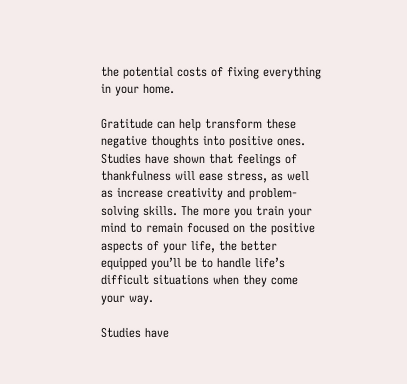the potential costs of fixing everything in your home.

Gratitude can help transform these negative thoughts into positive ones. Studies have shown that feelings of thankfulness will ease stress, as well as increase creativity and problem-solving skills. The more you train your mind to remain focused on the positive aspects of your life, the better equipped you’ll be to handle life’s difficult situations when they come your way.

Studies have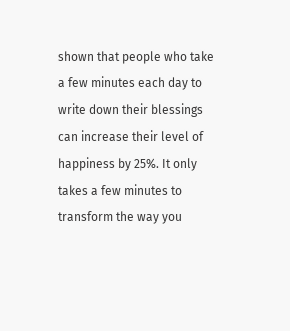shown that people who take a few minutes each day to write down their blessings can increase their level of happiness by 25%. It only takes a few minutes to transform the way you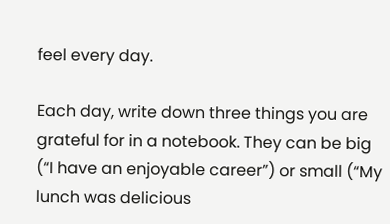feel every day.

Each day, write down three things you are grateful for in a notebook. They can be big (“I have an enjoyable career”) or small (“My lunch was delicious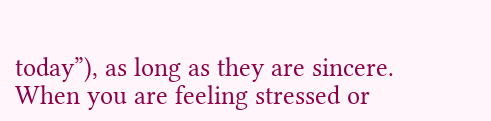today”), as long as they are sincere. When you are feeling stressed or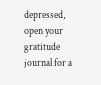depressed, open your gratitude journal for a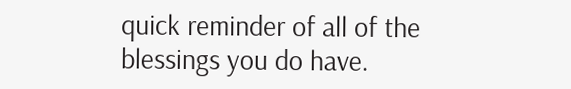quick reminder of all of the blessings you do have.